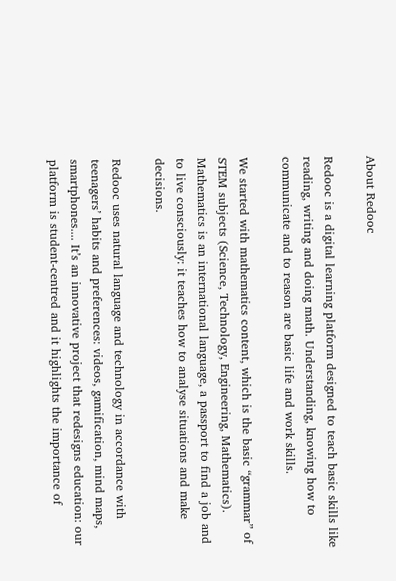About Redooc

Redooc is a digital learning platform designed to teach basic skills like reading, writing and doing math. Understanding, knowing how to communicate and to reason are basic life and work skills.

We started with mathematics content, which is the basic “grammar” of STEM subjects (Science, Technology, Engineering, Mathematics). Mathematics is an international language, a passport to find a job and to live consciously: it teaches how to analyse situations and make decisions.

Redooc uses natural language and technology in accordance with teenagers’ habits and preferences: videos, gamification, mind maps, smartphones.... It’s an innovative project that redesigns education: our platform is student-centred and it highlights the importance of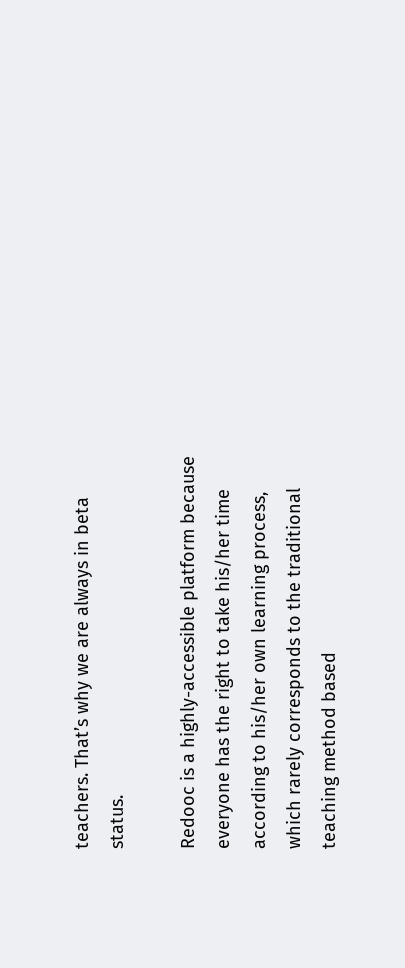teachers. That’s why we are always in beta status.

Redooc is a highly-accessible platform because everyone has the right to take his/her time according to his/her own learning process, which rarely corresponds to the traditional teaching method based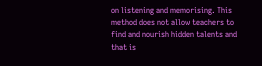on listening and memorising. This method does not allow teachers to find and nourish hidden talents and that is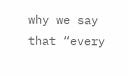why we say that “every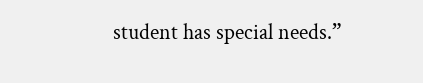student has special needs.”